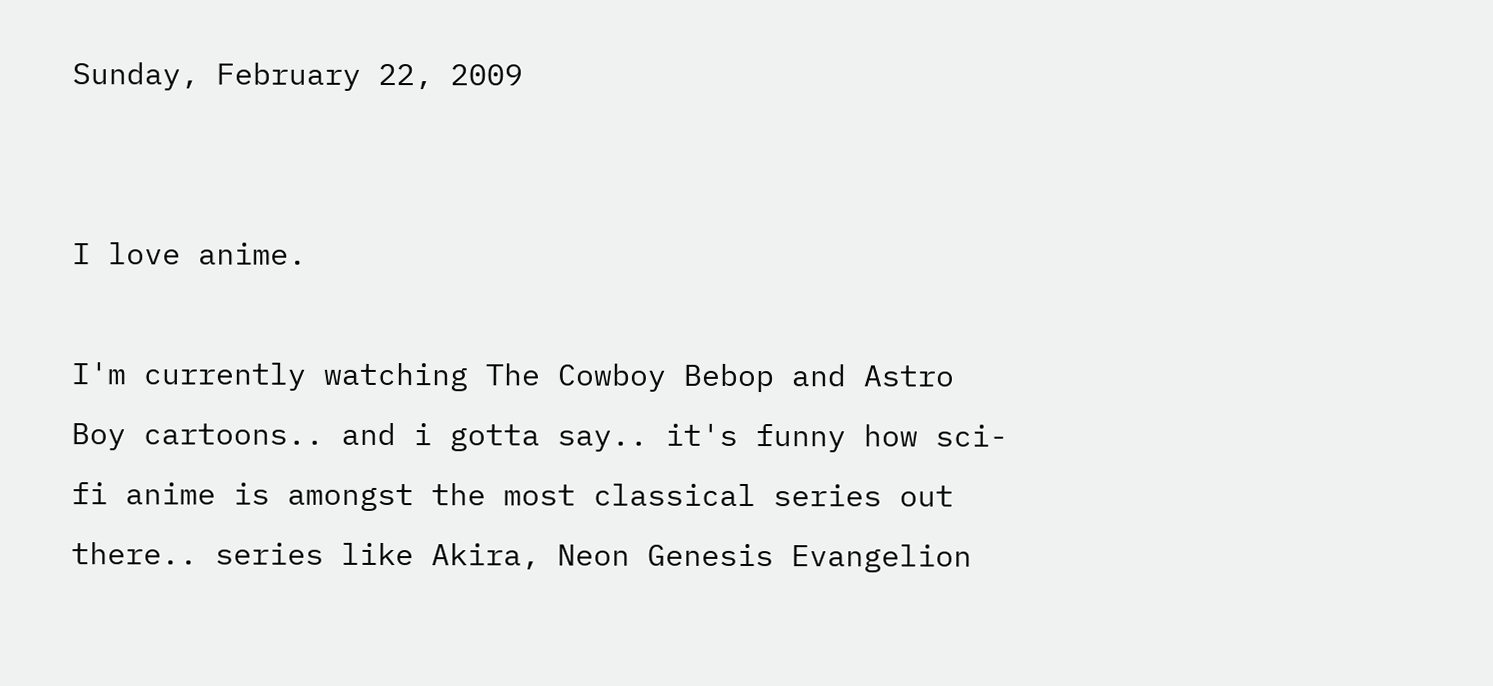Sunday, February 22, 2009


I love anime.

I'm currently watching The Cowboy Bebop and Astro Boy cartoons.. and i gotta say.. it's funny how sci-fi anime is amongst the most classical series out there.. series like Akira, Neon Genesis Evangelion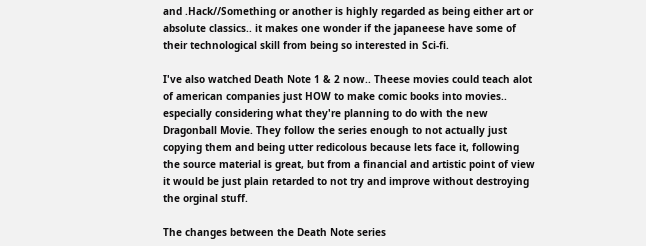and .Hack//Something or another is highly regarded as being either art or absolute classics.. it makes one wonder if the japaneese have some of their technological skill from being so interested in Sci-fi.

I've also watched Death Note 1 & 2 now.. Theese movies could teach alot of american companies just HOW to make comic books into movies.. especially considering what they're planning to do with the new Dragonball Movie. They follow the series enough to not actually just copying them and being utter redicolous because lets face it, following the source material is great, but from a financial and artistic point of view it would be just plain retarded to not try and improve without destroying the orginal stuff.

The changes between the Death Note series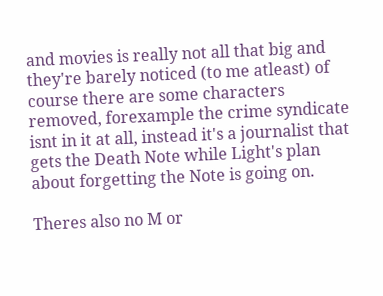and movies is really not all that big and they're barely noticed (to me atleast) of course there are some characters removed, forexample the crime syndicate isnt in it at all, instead it's a journalist that gets the Death Note while Light's plan about forgetting the Note is going on.

Theres also no M or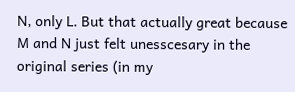N, only L. But that actually great because M and N just felt unesscesary in the original series (in my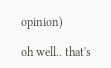opinion)

oh well.. that's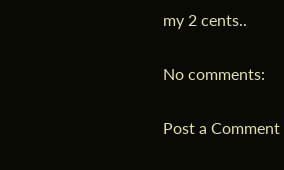my 2 cents..

No comments:

Post a Comment